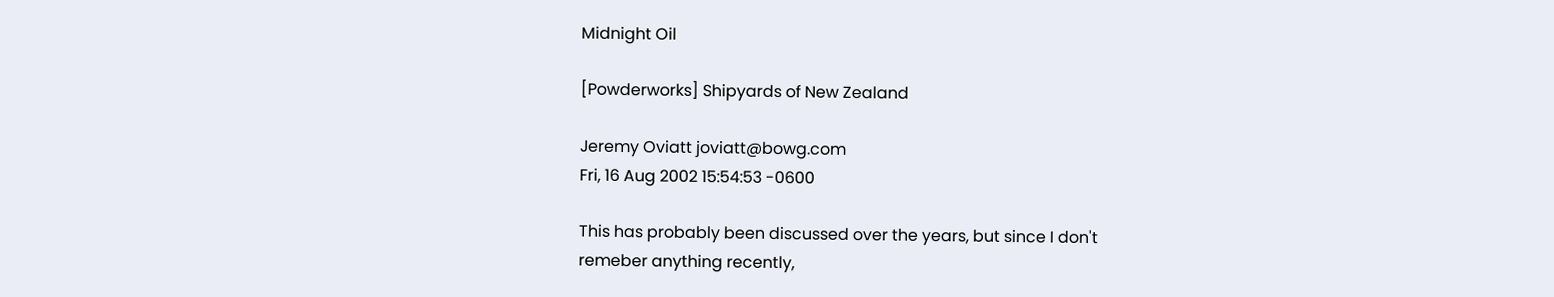Midnight Oil

[Powderworks] Shipyards of New Zealand

Jeremy Oviatt joviatt@bowg.com
Fri, 16 Aug 2002 15:54:53 -0600

This has probably been discussed over the years, but since I don't
remeber anything recently,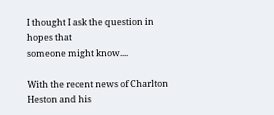I thought I ask the question in hopes that
someone might know....

With the recent news of Charlton Heston and his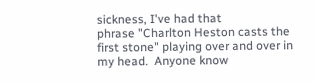sickness, I've had that
phrase "Charlton Heston casts the first stone" playing over and over in
my head.  Anyone know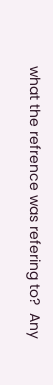what the refrence was refering to?  Any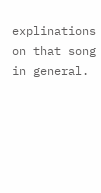explinations on that song in general.